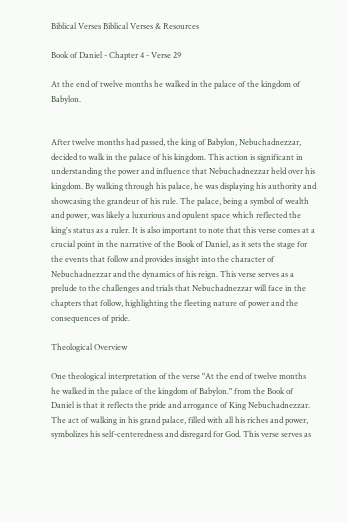Biblical Verses Biblical Verses & Resources

Book of Daniel - Chapter 4 - Verse 29

At the end of twelve months he walked in the palace of the kingdom of Babylon.


After twelve months had passed, the king of Babylon, Nebuchadnezzar, decided to walk in the palace of his kingdom. This action is significant in understanding the power and influence that Nebuchadnezzar held over his kingdom. By walking through his palace, he was displaying his authority and showcasing the grandeur of his rule. The palace, being a symbol of wealth and power, was likely a luxurious and opulent space which reflected the king's status as a ruler. It is also important to note that this verse comes at a crucial point in the narrative of the Book of Daniel, as it sets the stage for the events that follow and provides insight into the character of Nebuchadnezzar and the dynamics of his reign. This verse serves as a prelude to the challenges and trials that Nebuchadnezzar will face in the chapters that follow, highlighting the fleeting nature of power and the consequences of pride.

Theological Overview

One theological interpretation of the verse "At the end of twelve months he walked in the palace of the kingdom of Babylon." from the Book of Daniel is that it reflects the pride and arrogance of King Nebuchadnezzar. The act of walking in his grand palace, filled with all his riches and power, symbolizes his self-centeredness and disregard for God. This verse serves as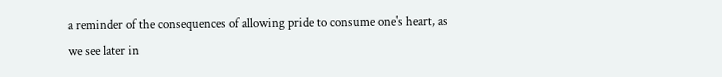a reminder of the consequences of allowing pride to consume one's heart, as we see later in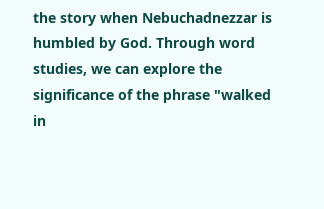the story when Nebuchadnezzar is humbled by God. Through word studies, we can explore the significance of the phrase "walked in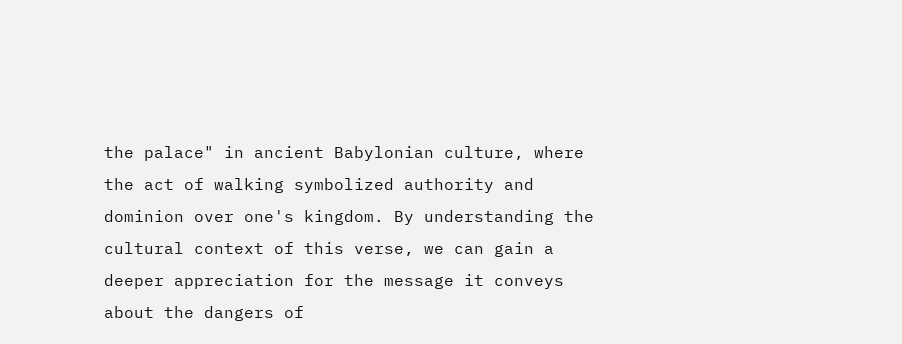the palace" in ancient Babylonian culture, where the act of walking symbolized authority and dominion over one's kingdom. By understanding the cultural context of this verse, we can gain a deeper appreciation for the message it conveys about the dangers of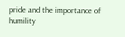pride and the importance of humility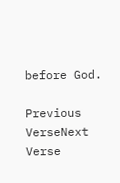before God.

Previous VerseNext Verse